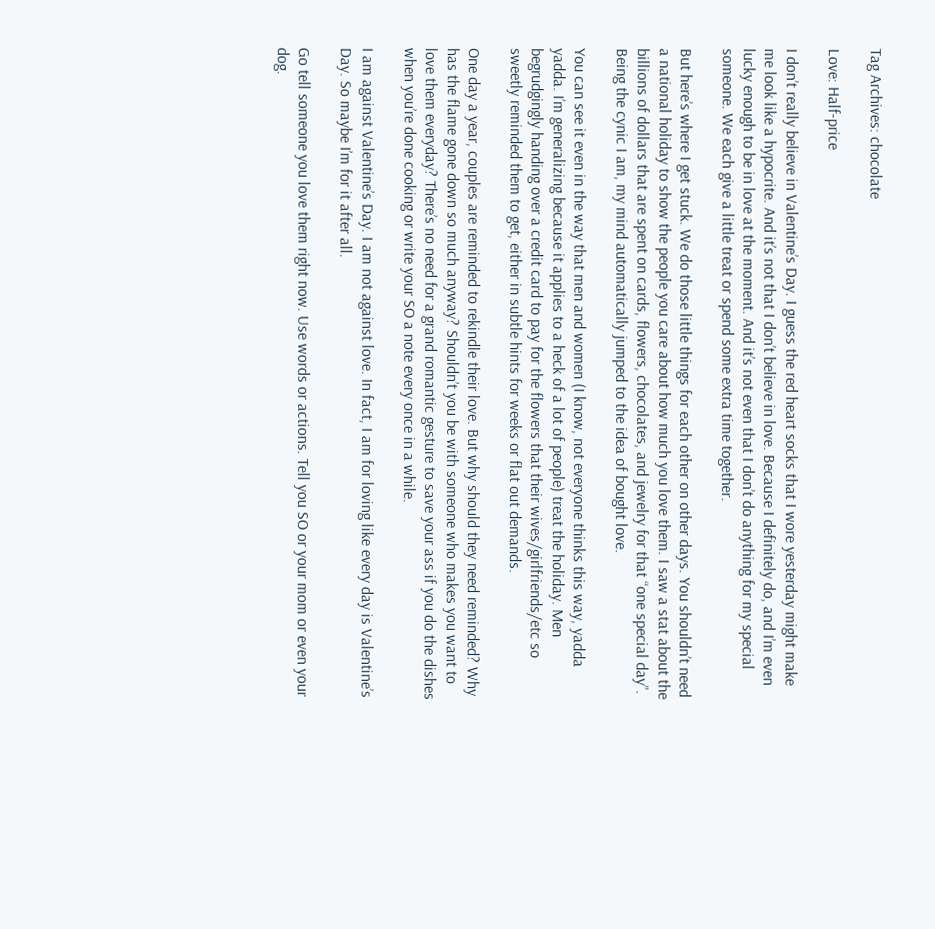Tag Archives: chocolate

Love: Half-price

I don’t really believe in Valentine’s Day. I guess the red heart socks that I wore yesterday might make me look like a hypocrite. And it’s not that I don’t believe in love. Because I definitely do, and I’m even lucky enough to be in love at the moment. And it’s not even that I don’t do anything for my special someone. We each give a little treat or spend some extra time together.

But here’s where I get stuck. We do those little things for each other on other days. You shouldn’t need a national holiday to show the people you care about how much you love them. I saw a stat about the billions of dollars that are spent on cards, flowers, chocolates, and jewelry for that “one special day”. Being the cynic I am, my mind automatically jumped to the idea of bought love.

You can see it even in the way that men and women (I know, not everyone thinks this way, yadda yadda. I’m generalizing because it applies to a heck of a lot of people) treat the holiday. Men begrudgingly handing over a credit card to pay for the flowers that their wives/girlfriends/etc so sweetly reminded them to get, either in subtle hints for weeks or flat out demands.

One day a year, couples are reminded to rekindle their love. But why should they need reminded? Why has the flame gone down so much anyway? Shouldn’t you be with someone who makes you want to love them everyday? There’s no need for a grand romantic gesture to save your ass if you do the dishes when you’re done cooking or write your SO a note every once in a while.

I am against Valentine’s Day. I am not against love. In fact, I am for loving like every day is Valentine’s Day. So maybe I’m for it after all.

Go tell someone you love them right now. Use words or actions. Tell you SO or your mom or even your dog.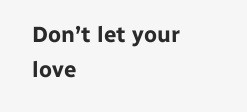Don’t let your love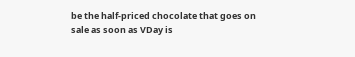be the half-priced chocolate that goes on sale as soon as VDay is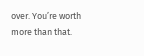over. You’re worth more than that.